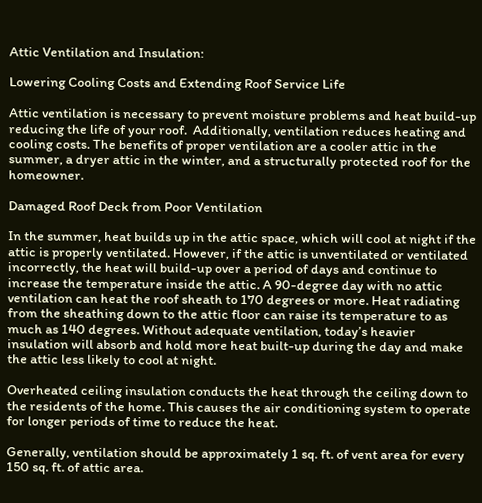Attic Ventilation and Insulation:

Lowering Cooling Costs and Extending Roof Service Life

Attic ventilation is necessary to prevent moisture problems and heat build-up reducing the life of your roof.  Additionally, ventilation reduces heating and cooling costs. The benefits of proper ventilation are a cooler attic in the summer, a dryer attic in the winter, and a structurally protected roof for the homeowner.

Damaged Roof Deck from Poor Ventilation

In the summer, heat builds up in the attic space, which will cool at night if the attic is properly ventilated. However, if the attic is unventilated or ventilated incorrectly, the heat will build-up over a period of days and continue to increase the temperature inside the attic. A 90-degree day with no attic ventilation can heat the roof sheath to 170 degrees or more. Heat radiating from the sheathing down to the attic floor can raise its temperature to as much as 140 degrees. Without adequate ventilation, today’s heavier insulation will absorb and hold more heat built-up during the day and make the attic less likely to cool at night.

Overheated ceiling insulation conducts the heat through the ceiling down to the residents of the home. This causes the air conditioning system to operate for longer periods of time to reduce the heat.

Generally, ventilation should be approximately 1 sq. ft. of vent area for every 150 sq. ft. of attic area.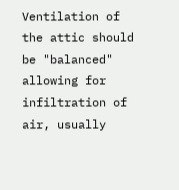Ventilation of the attic should be "balanced" allowing for infiltration of air, usually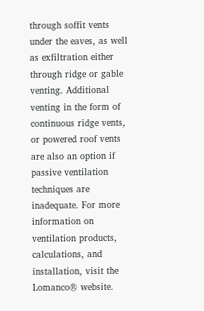through soffit vents under the eaves, as well as exfiltration either through ridge or gable venting. Additional venting in the form of continuous ridge vents, or powered roof vents are also an option if passive ventilation techniques are inadequate. For more information on ventilation products, calculations, and installation, visit the Lomanco® website.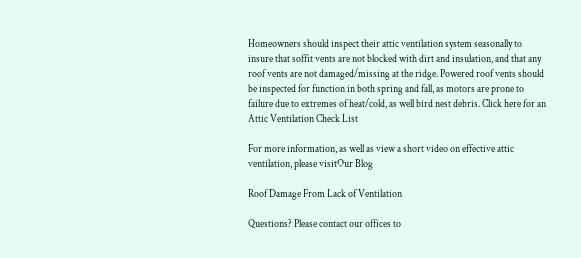Homeowners should inspect their attic ventilation system seasonally to insure that soffit vents are not blocked with dirt and insulation, and that any roof vents are not damaged/missing at the ridge. Powered roof vents should be inspected for function in both spring and fall, as motors are prone to failure due to extremes of heat/cold, as well bird nest debris. Click here for an Attic Ventilation Check List

For more information, as well as view a short video on effective attic ventilation, please visitOur Blog

Roof Damage From Lack of Ventilation

Questions? Please contact our offices to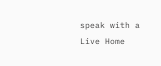speak with a Live Home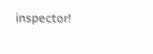inspector!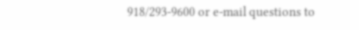918/293-9600 or e-mail questions to